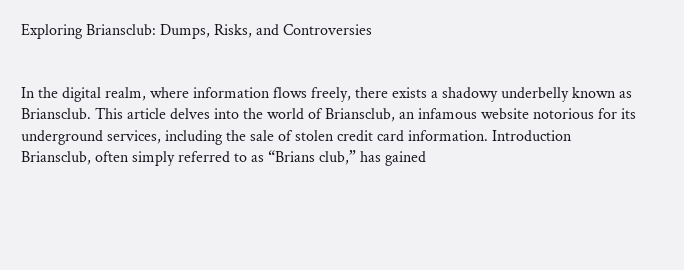Exploring Briansclub: Dumps, Risks, and Controversies


In the digital realm, where information flows freely, there exists a shadowy underbelly known as Briansclub. This article delves into the world of Briansclub, an infamous website notorious for its underground services, including the sale of stolen credit card information. Introduction Briansclub, often simply referred to as “Brians club,” has gained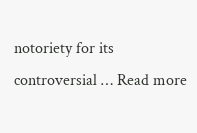notoriety for its controversial … Read more